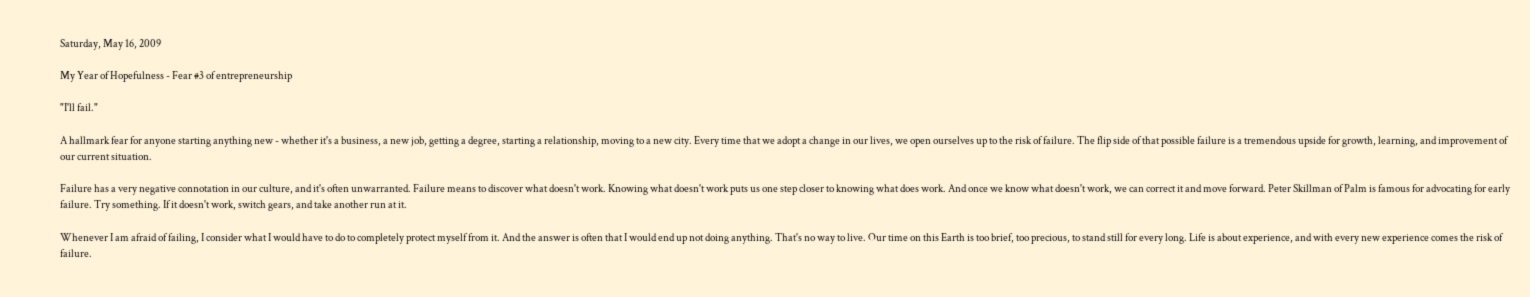Saturday, May 16, 2009

My Year of Hopefulness - Fear #3 of entrepreneurship

"I'll fail."

A hallmark fear for anyone starting anything new - whether it's a business, a new job, getting a degree, starting a relationship, moving to a new city. Every time that we adopt a change in our lives, we open ourselves up to the risk of failure. The flip side of that possible failure is a tremendous upside for growth, learning, and improvement of our current situation.

Failure has a very negative connotation in our culture, and it's often unwarranted. Failure means to discover what doesn't work. Knowing what doesn't work puts us one step closer to knowing what does work. And once we know what doesn't work, we can correct it and move forward. Peter Skillman of Palm is famous for advocating for early failure. Try something. If it doesn't work, switch gears, and take another run at it.

Whenever I am afraid of failing, I consider what I would have to do to completely protect myself from it. And the answer is often that I would end up not doing anything. That's no way to live. Our time on this Earth is too brief, too precious, to stand still for every long. Life is about experience, and with every new experience comes the risk of failure.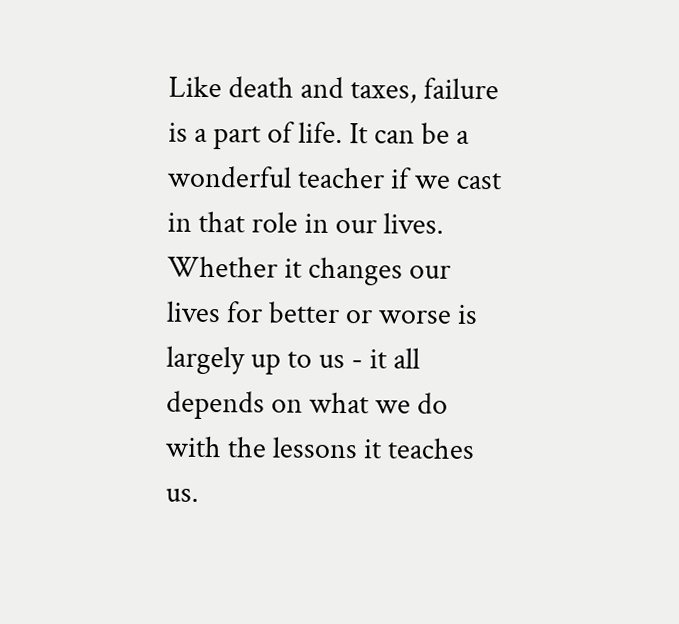Like death and taxes, failure is a part of life. It can be a wonderful teacher if we cast in that role in our lives. Whether it changes our lives for better or worse is largely up to us - it all depends on what we do with the lessons it teaches us.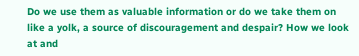Do we use them as valuable information or do we take them on like a yolk, a source of discouragement and despair? How we look at and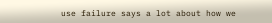use failure says a lot about how we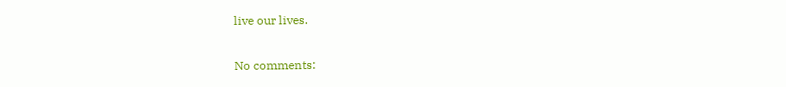live our lives.

No comments: